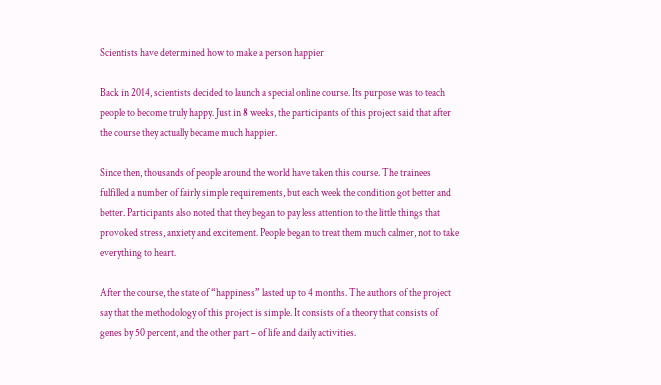Scientists have determined how to make a person happier

Back in 2014, scientists decided to launch a special online course. Its purpose was to teach people to become truly happy. Just in 8 weeks, the participants of this project said that after the course they actually became much happier.

Since then, thousands of people around the world have taken this course. The trainees fulfilled a number of fairly simple requirements, but each week the condition got better and better. Participants also noted that they began to pay less attention to the little things that provoked stress, anxiety and excitement. People began to treat them much calmer, not to take everything to heart.

After the course, the state of “happiness” lasted up to 4 months. The authors of the project say that the methodology of this project is simple. It consists of a theory that consists of genes by 50 percent, and the other part – of life and daily activities.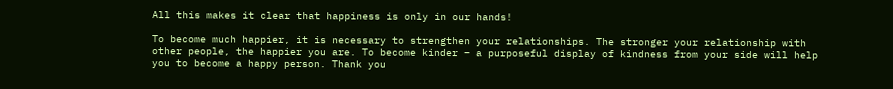All this makes it clear that happiness is only in our hands!

To become much happier, it is necessary to strengthen your relationships. The stronger your relationship with other people, the happier you are. To become kinder – a purposeful display of kindness from your side will help you to become a happy person. Thank you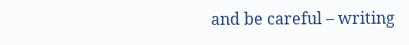and be careful – writing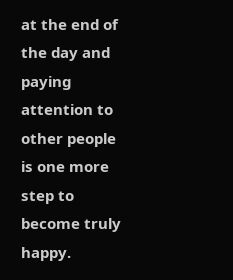at the end of the day and paying attention to other people is one more step to become truly happy.